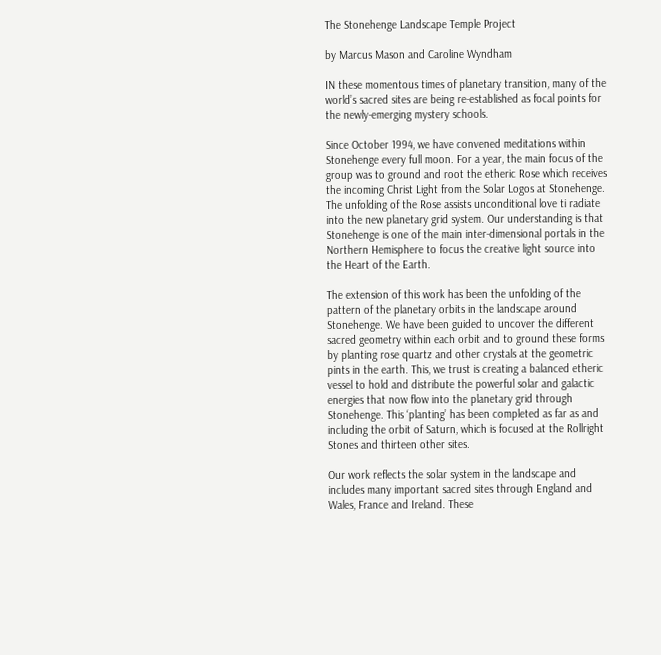The Stonehenge Landscape Temple Project

by Marcus Mason and Caroline Wyndham

IN these momentous times of planetary transition, many of the world’s sacred sites are being re-established as focal points for the newly-emerging mystery schools.

Since October 1994, we have convened meditations within Stonehenge every full moon. For a year, the main focus of the group was to ground and root the etheric Rose which receives the incoming Christ Light from the Solar Logos at Stonehenge. The unfolding of the Rose assists unconditional love ti radiate into the new planetary grid system. Our understanding is that Stonehenge is one of the main inter-dimensional portals in the Northern Hemisphere to focus the creative light source into the Heart of the Earth.

The extension of this work has been the unfolding of the pattern of the planetary orbits in the landscape around Stonehenge. We have been guided to uncover the different sacred geometry within each orbit and to ground these forms by planting rose quartz and other crystals at the geometric pints in the earth. This, we trust is creating a balanced etheric vessel to hold and distribute the powerful solar and galactic energies that now flow into the planetary grid through Stonehenge. This ‘planting’ has been completed as far as and including the orbit of Saturn, which is focused at the Rollright Stones and thirteen other sites.

Our work reflects the solar system in the landscape and includes many important sacred sites through England and Wales, France and Ireland. These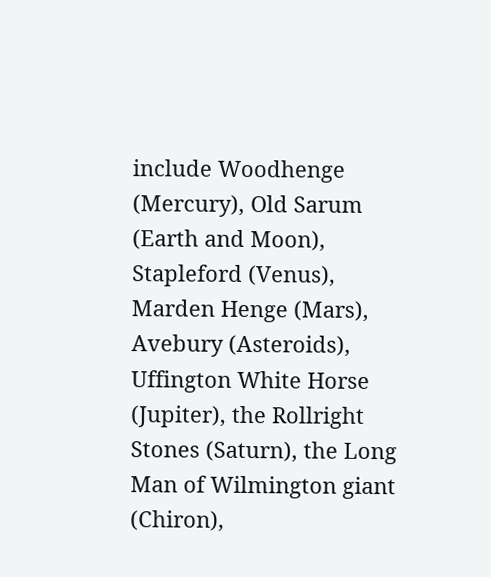include Woodhenge (Mercury), Old Sarum (Earth and Moon), Stapleford (Venus), Marden Henge (Mars), Avebury (Asteroids), Uffington White Horse (Jupiter), the Rollright Stones (Saturn), the Long Man of Wilmington giant (Chiron),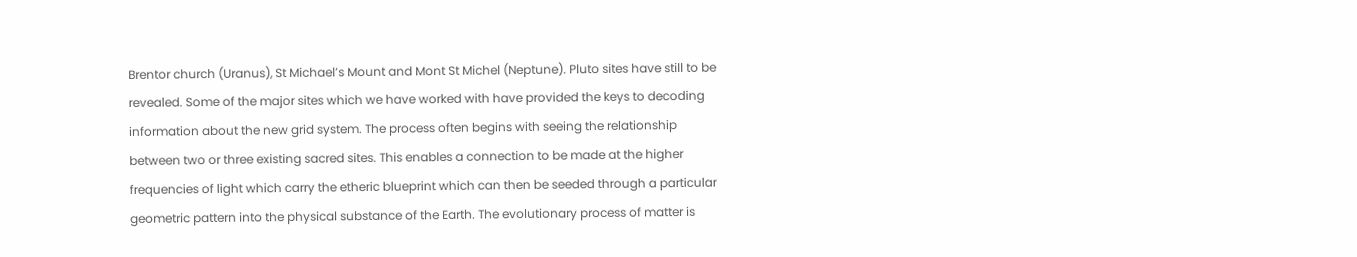Brentor church (Uranus), St Michael’s Mount and Mont St Michel (Neptune). Pluto sites have still to be revealed. Some of the major sites which we have worked with have provided the keys to decoding information about the new grid system. The process often begins with seeing the relationship between two or three existing sacred sites. This enables a connection to be made at the higher frequencies of light which carry the etheric blueprint which can then be seeded through a particular geometric pattern into the physical substance of the Earth. The evolutionary process of matter is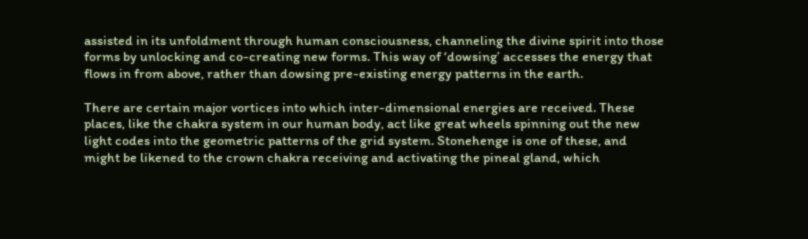assisted in its unfoldment through human consciousness, channeling the divine spirit into those forms by unlocking and co-creating new forms. This way of ‘dowsing’ accesses the energy that flows in from above, rather than dowsing pre-existing energy patterns in the earth.

There are certain major vortices into which inter-dimensional energies are received. These places, like the chakra system in our human body, act like great wheels spinning out the new light codes into the geometric patterns of the grid system. Stonehenge is one of these, and might be likened to the crown chakra receiving and activating the pineal gland, which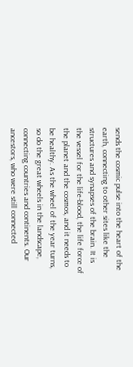sends the cosmic pulse into the heart of the earth, connecting to other sites like the structures and synapses of the brain. It is the vessel for the life-blood, the life force of the planet and the cosmos, and it needs to be healthy. As the wheel of the year turns, so do the great wheels in the landscape, connecting countries and continents. Our ancestors, who were still connected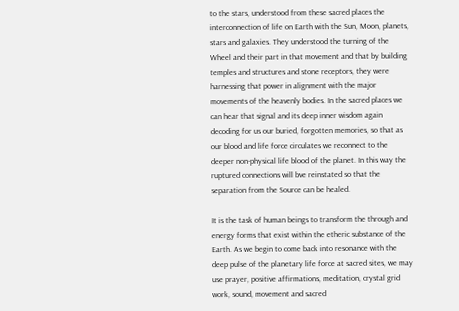to the stars, understood from these sacred places the interconnection of life on Earth with the Sun, Moon, planets, stars and galaxies. They understood the turning of the Wheel and their part in that movement and that by building temples and structures and stone receptors, they were harnessing that power in alignment with the major movements of the heavenly bodies. In the sacred places we can hear that signal and its deep inner wisdom again decoding for us our buried, forgotten memories, so that as our blood and life force circulates we reconnect to the deeper non-physical life blood of the planet. In this way the ruptured connections will bve reinstated so that the separation from the Source can be healed.

It is the task of human beings to transform the through and energy forms that exist within the etheric substance of the Earth. As we begin to come back into resonance with the deep pulse of the planetary life force at sacred sites, we may use prayer, positive affirmations, meditation, crystal grid work, sound, movement and sacred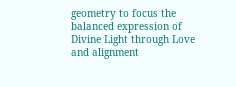geometry to focus the balanced expression of Divine Light through Love and alignment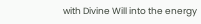with Divine Will into the energy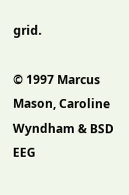grid.

© 1997 Marcus Mason, Caroline Wyndham & BSD EEG